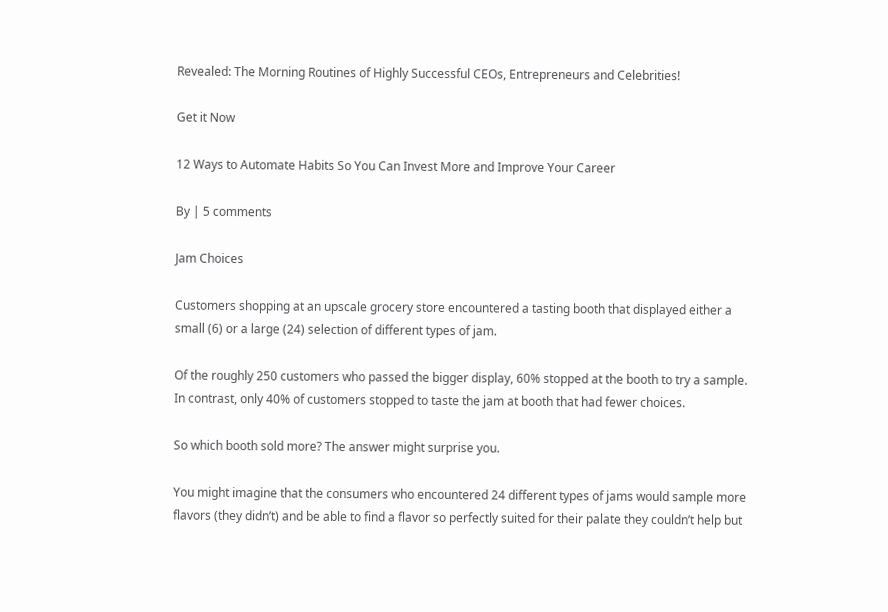Revealed: The Morning Routines of Highly Successful CEOs, Entrepreneurs and Celebrities!

Get it Now

12 Ways to Automate Habits So You Can Invest More and Improve Your Career

By | 5 comments

Jam Choices

Customers shopping at an upscale grocery store encountered a tasting booth that displayed either a small (6) or a large (24) selection of different types of jam.

Of the roughly 250 customers who passed the bigger display, 60% stopped at the booth to try a sample. In contrast, only 40% of customers stopped to taste the jam at booth that had fewer choices.

So which booth sold more? The answer might surprise you.

You might imagine that the consumers who encountered 24 different types of jams would sample more flavors (they didn’t) and be able to find a flavor so perfectly suited for their palate they couldn’t help but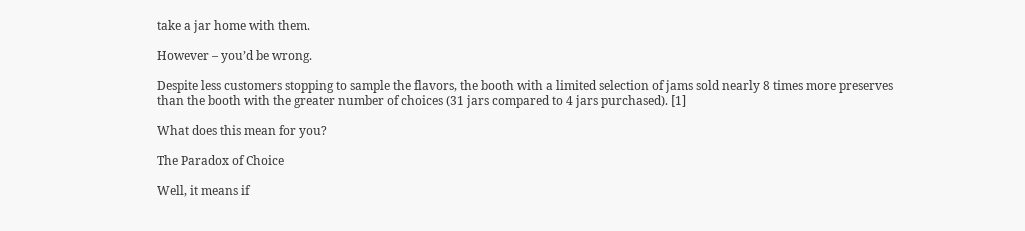take a jar home with them.

However – you’d be wrong.

Despite less customers stopping to sample the flavors, the booth with a limited selection of jams sold nearly 8 times more preserves than the booth with the greater number of choices (31 jars compared to 4 jars purchased). [1]

What does this mean for you?

The Paradox of Choice

Well, it means if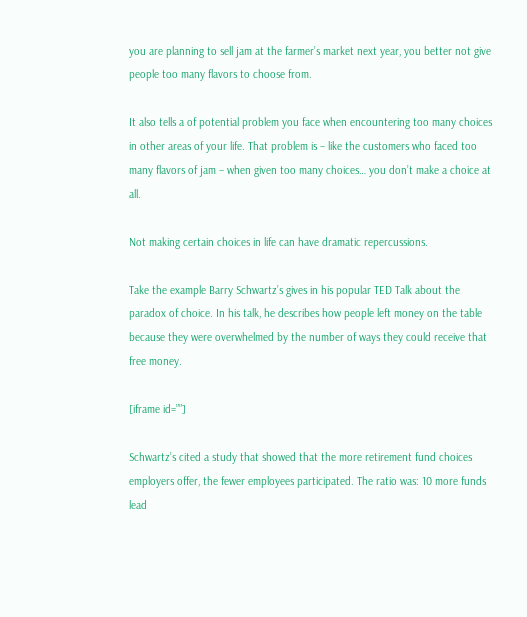you are planning to sell jam at the farmer’s market next year, you better not give people too many flavors to choose from.

It also tells a of potential problem you face when encountering too many choices in other areas of your life. That problem is – like the customers who faced too many flavors of jam – when given too many choices… you don’t make a choice at all.

Not making certain choices in life can have dramatic repercussions.

Take the example Barry Schwartz’s gives in his popular TED Talk about the paradox of choice. In his talk, he describes how people left money on the table because they were overwhelmed by the number of ways they could receive that free money.

[iframe id=””]

Schwartz’s cited a study that showed that the more retirement fund choices employers offer, the fewer employees participated. The ratio was: 10 more funds lead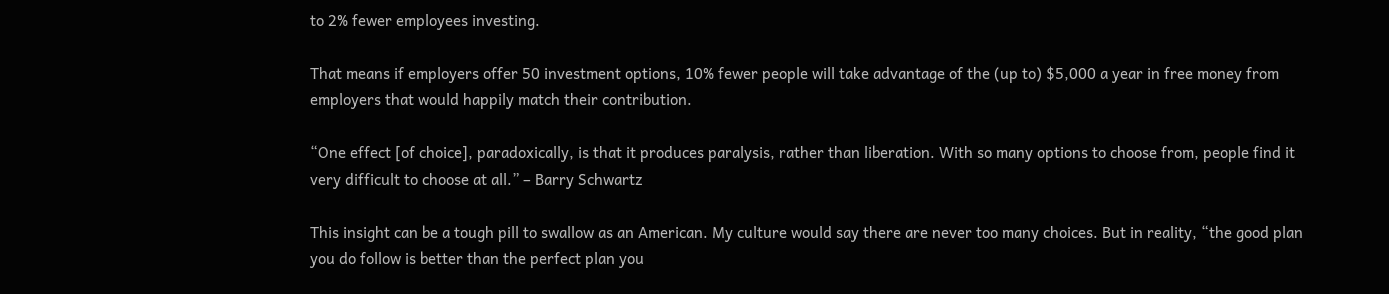to 2% fewer employees investing.

That means if employers offer 50 investment options, 10% fewer people will take advantage of the (up to) $5,000 a year in free money from employers that would happily match their contribution.

“One effect [of choice], paradoxically, is that it produces paralysis, rather than liberation. With so many options to choose from, people find it very difficult to choose at all.” – Barry Schwartz

This insight can be a tough pill to swallow as an American. My culture would say there are never too many choices. But in reality, “the good plan you do follow is better than the perfect plan you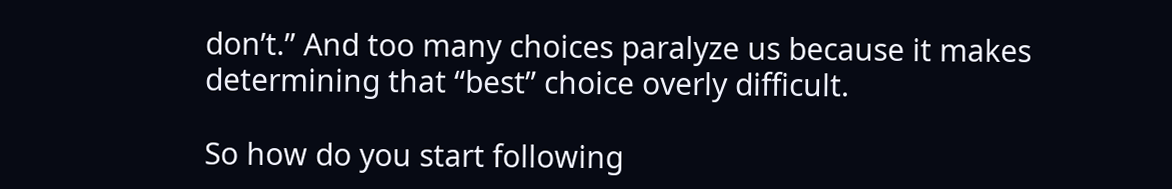don’t.” And too many choices paralyze us because it makes determining that “best” choice overly difficult.

So how do you start following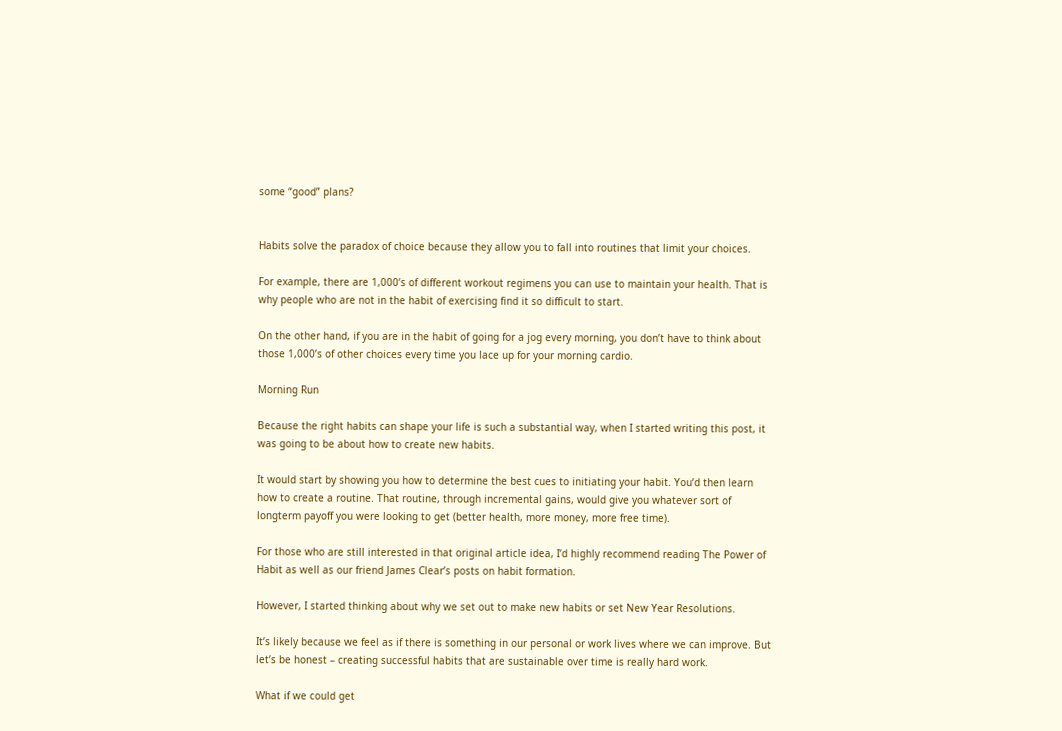some “good” plans?


Habits solve the paradox of choice because they allow you to fall into routines that limit your choices.

For example, there are 1,000’s of different workout regimens you can use to maintain your health. That is why people who are not in the habit of exercising find it so difficult to start.

On the other hand, if you are in the habit of going for a jog every morning, you don’t have to think about those 1,000’s of other choices every time you lace up for your morning cardio.

Morning Run

Because the right habits can shape your life is such a substantial way, when I started writing this post, it was going to be about how to create new habits.

It would start by showing you how to determine the best cues to initiating your habit. You’d then learn how to create a routine. That routine, through incremental gains, would give you whatever sort of longterm payoff you were looking to get (better health, more money, more free time).

For those who are still interested in that original article idea, I’d highly recommend reading The Power of Habit as well as our friend James Clear’s posts on habit formation.

However, I started thinking about why we set out to make new habits or set New Year Resolutions.

It’s likely because we feel as if there is something in our personal or work lives where we can improve. But let’s be honest – creating successful habits that are sustainable over time is really hard work.

What if we could get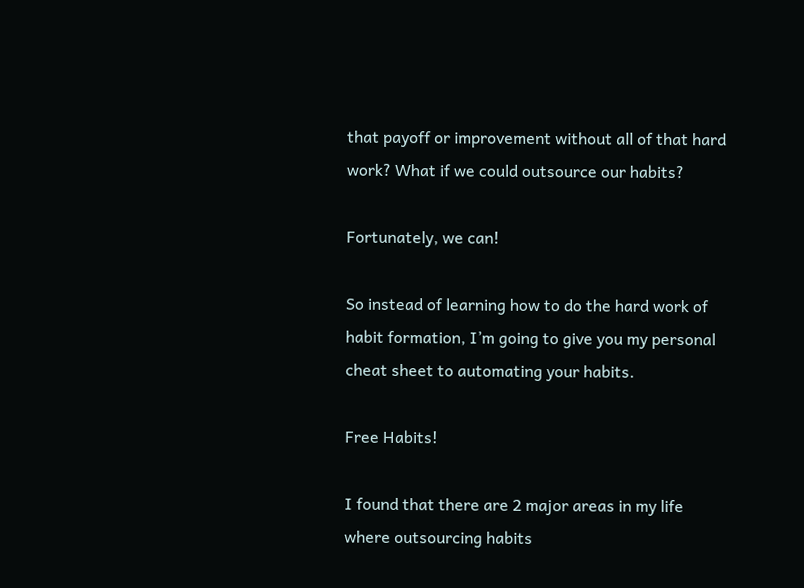that payoff or improvement without all of that hard work? What if we could outsource our habits?

Fortunately, we can!

So instead of learning how to do the hard work of habit formation, I’m going to give you my personal cheat sheet to automating your habits.

Free Habits!

I found that there are 2 major areas in my life where outsourcing habits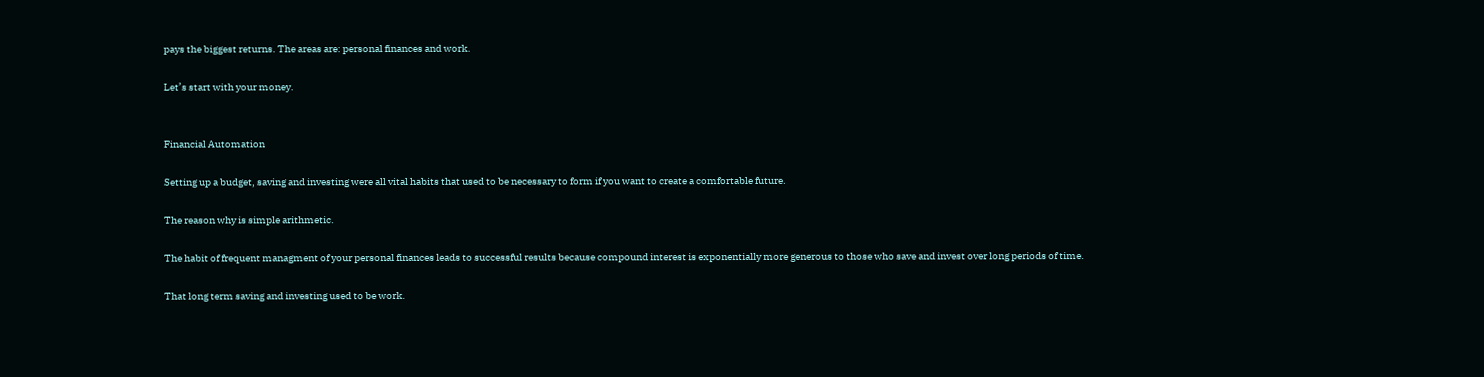pays the biggest returns. The areas are: personal finances and work.

Let’s start with your money.


Financial Automation

Setting up a budget, saving and investing were all vital habits that used to be necessary to form if you want to create a comfortable future.

The reason why is simple arithmetic.

The habit of frequent managment of your personal finances leads to successful results because compound interest is exponentially more generous to those who save and invest over long periods of time.

That long term saving and investing used to be work.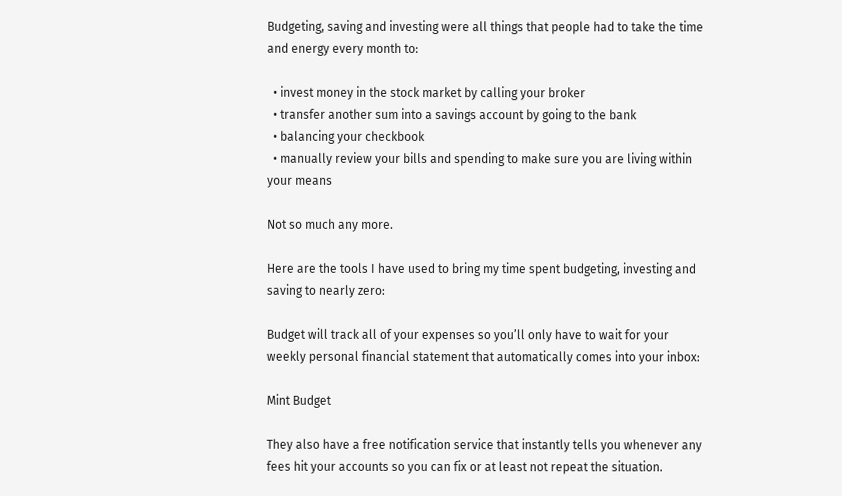Budgeting, saving and investing were all things that people had to take the time and energy every month to:

  • invest money in the stock market by calling your broker
  • transfer another sum into a savings account by going to the bank
  • balancing your checkbook
  • manually review your bills and spending to make sure you are living within your means

Not so much any more.

Here are the tools I have used to bring my time spent budgeting, investing and saving to nearly zero:

Budget will track all of your expenses so you’ll only have to wait for your weekly personal financial statement that automatically comes into your inbox:

Mint Budget

They also have a free notification service that instantly tells you whenever any fees hit your accounts so you can fix or at least not repeat the situation.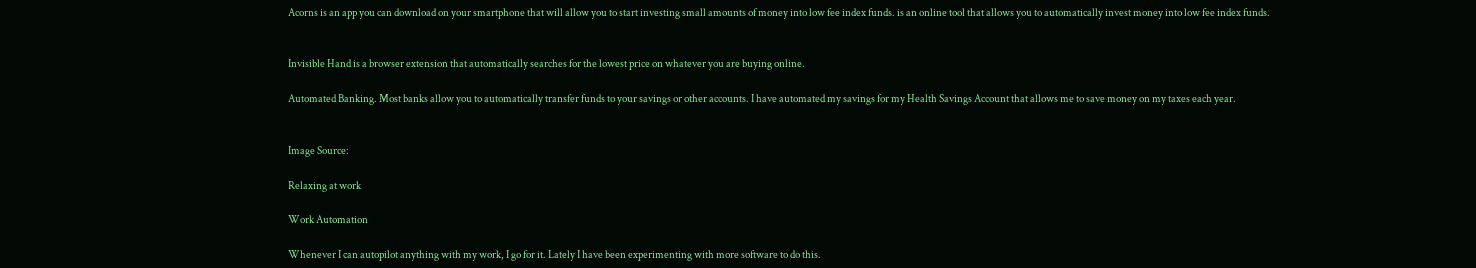Acorns is an app you can download on your smartphone that will allow you to start investing small amounts of money into low fee index funds. is an online tool that allows you to automatically invest money into low fee index funds.


Invisible Hand is a browser extension that automatically searches for the lowest price on whatever you are buying online.

Automated Banking. Most banks allow you to automatically transfer funds to your savings or other accounts. I have automated my savings for my Health Savings Account that allows me to save money on my taxes each year.


Image Source:

Relaxing at work

Work Automation

Whenever I can autopilot anything with my work, I go for it. Lately I have been experimenting with more software to do this.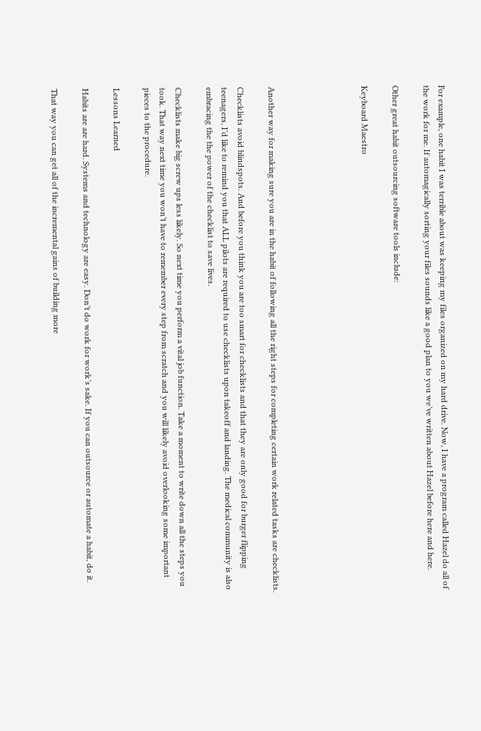For example, one habit I was terrible about was keeping my files organized on my hard drive. Now, I have a program called Hazel do all of the work for me. If automagically sorting your files sounds like a good plan to you we’ve written about Hazel before here and here.

Other great habit outsourcing software tools include:

Keyboard Maestro





Another way for making sure you are in the habit of following all the right steps for completing certain work related tasks are checklists.

Checklists avoid blindspots. And before you think you are too smart for checklists and that they are only good for burger flipping teenagers, I’d like to remind you that ALL pilots are required to use checklists upon takeoff and landing. The medical community is also embracing the the power of the checklist to save lives.

Checklists make big screw ups less likely. So next time you perform a vital job function. Take a moment to write down all the steps you took. That way next time you won’t have to remember every step from scratch and you will likely avoid overlooking some important pieces to the procedure.

Lessons Learned

Habits are are hard. Systems and technology are easy. Don’t do work for work’s sake. If you can outsource or automate a habit, do it.

That way you can get all of the incremental gains of building more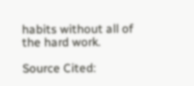habits without all of the hard work.

Source Cited: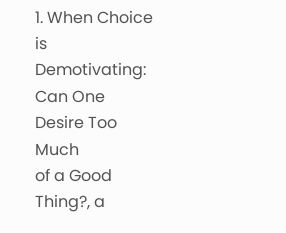1. When Choice is Demotivating: Can One Desire Too Much
of a Good Thing?, a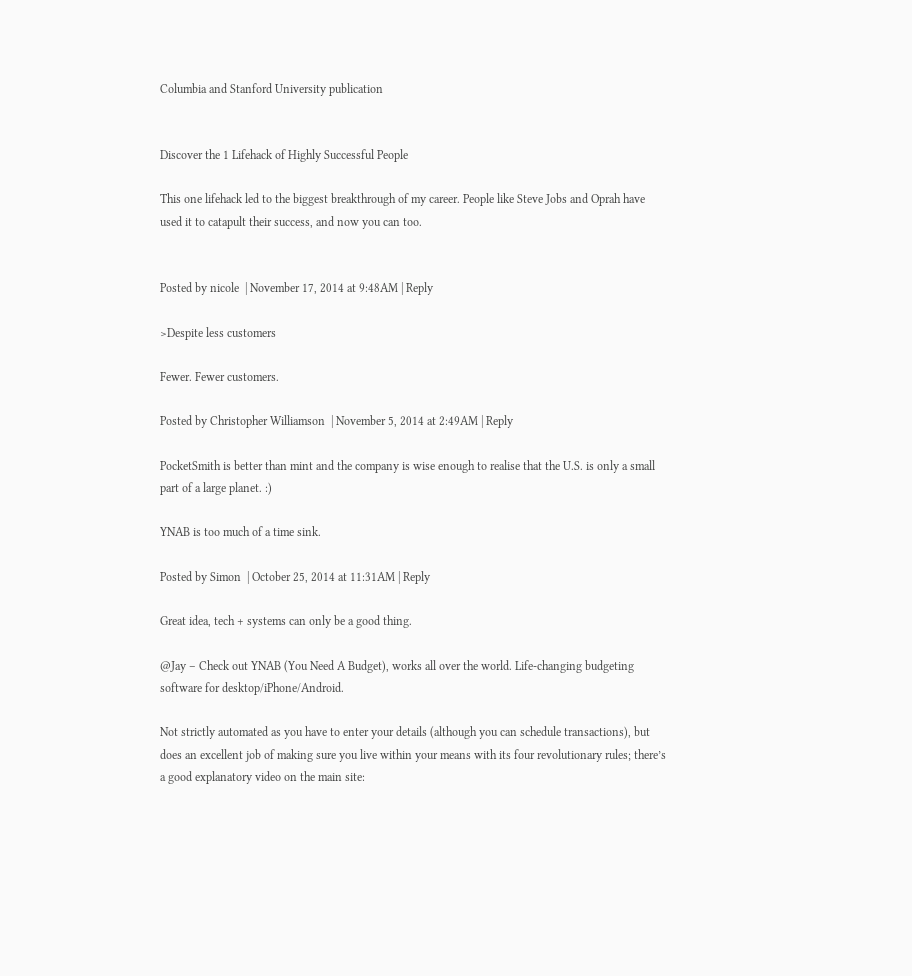Columbia and Stanford University publication


Discover the 1 Lifehack of Highly Successful People

This one lifehack led to the biggest breakthrough of my career. People like Steve Jobs and Oprah have used it to catapult their success, and now you can too.


Posted by nicole  | November 17, 2014 at 9:48AM | Reply

>Despite less customers

Fewer. Fewer customers.

Posted by Christopher Williamson  | November 5, 2014 at 2:49AM | Reply

PocketSmith is better than mint and the company is wise enough to realise that the U.S. is only a small part of a large planet. :)

YNAB is too much of a time sink.

Posted by Simon  | October 25, 2014 at 11:31AM | Reply

Great idea, tech + systems can only be a good thing.

@Jay – Check out YNAB (You Need A Budget), works all over the world. Life-changing budgeting software for desktop/iPhone/Android.

Not strictly automated as you have to enter your details (although you can schedule transactions), but does an excellent job of making sure you live within your means with its four revolutionary rules; there’s a good explanatory video on the main site: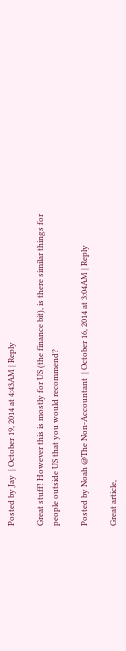Posted by Jay  | October 19, 2014 at 4:43AM | Reply

Great stuff! However this is mostly for US (the finance bit), is there similar things for people outside US that you would recommend?

Posted by Noah @The Non-Accountant  | October 16, 2014 at 3:04AM | Reply

Great article,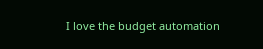I love the budget automation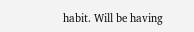habit. Will be having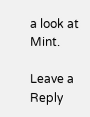a look at Mint.

Leave a Reply